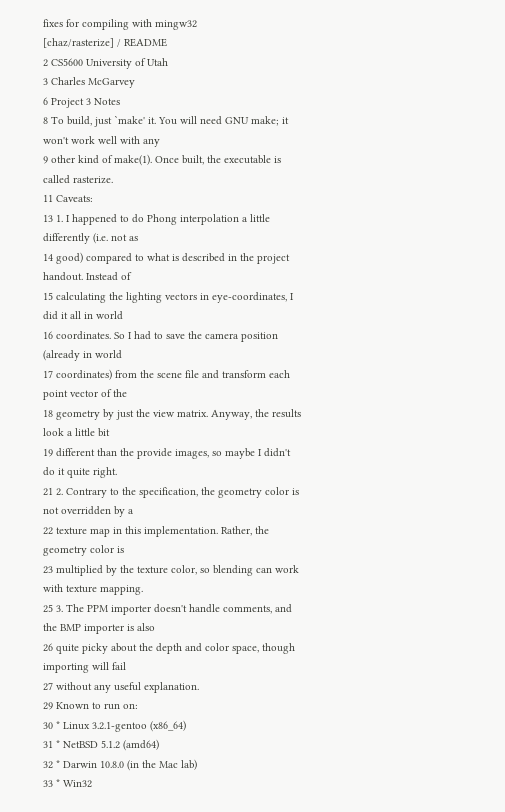fixes for compiling with mingw32
[chaz/rasterize] / README
2 CS5600 University of Utah
3 Charles McGarvey
6 Project 3 Notes
8 To build, just `make' it. You will need GNU make; it won't work well with any
9 other kind of make(1). Once built, the executable is called rasterize.
11 Caveats:
13 1. I happened to do Phong interpolation a little differently (i.e. not as
14 good) compared to what is described in the project handout. Instead of
15 calculating the lighting vectors in eye-coordinates, I did it all in world
16 coordinates. So I had to save the camera position (already in world
17 coordinates) from the scene file and transform each point vector of the
18 geometry by just the view matrix. Anyway, the results look a little bit
19 different than the provide images, so maybe I didn't do it quite right.
21 2. Contrary to the specification, the geometry color is not overridden by a
22 texture map in this implementation. Rather, the geometry color is
23 multiplied by the texture color, so blending can work with texture mapping.
25 3. The PPM importer doesn't handle comments, and the BMP importer is also
26 quite picky about the depth and color space, though importing will fail
27 without any useful explanation.
29 Known to run on:
30 * Linux 3.2.1-gentoo (x86_64)
31 * NetBSD 5.1.2 (amd64)
32 * Darwin 10.8.0 (in the Mac lab)
33 * Win32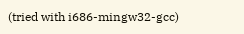(tried with i686-mingw32-gcc)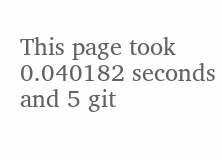This page took 0.040182 seconds and 5 git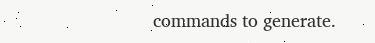commands to generate.